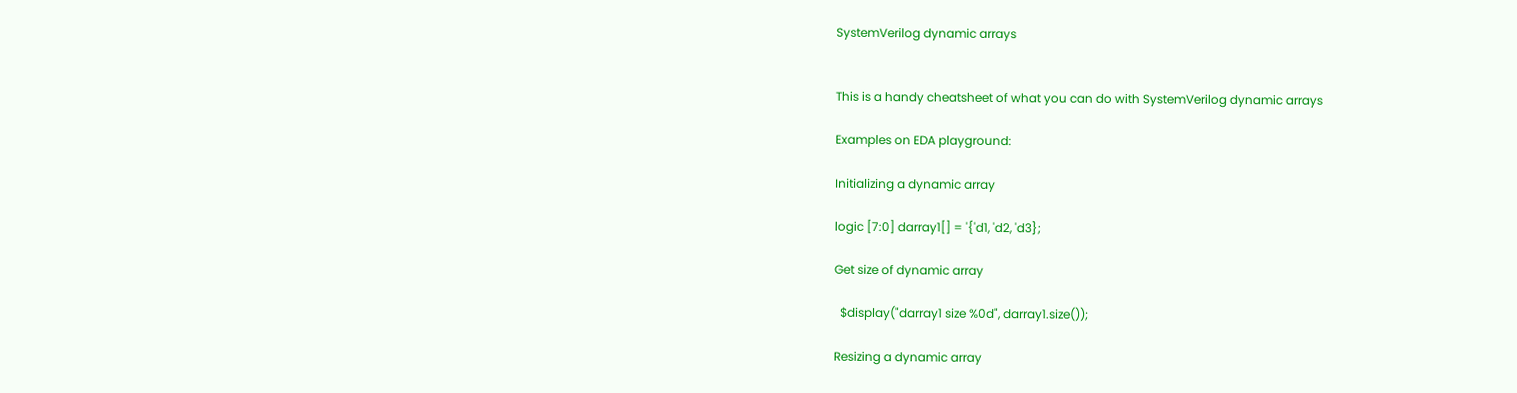SystemVerilog dynamic arrays


This is a handy cheatsheet of what you can do with SystemVerilog dynamic arrays

Examples on EDA playground:

Initializing a dynamic array

logic [7:0] darray1[] = '{'d1, 'd2, 'd3};

Get size of dynamic array

  $display("darray1 size %0d", darray1.size());

Resizing a dynamic array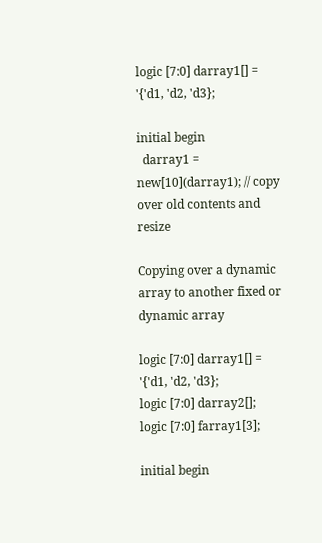logic [7:0] darray1[] = '{'d1, 'd2, 'd3};

initial begin
  darray1 = new[10](darray1); // copy over old contents and resize

Copying over a dynamic array to another fixed or dynamic array

logic [7:0] darray1[] = '{'d1, 'd2, 'd3};
logic [7:0] darray2[];
logic [7:0] farray1[3];

initial begin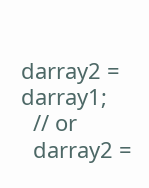darray2 = darray1;
  // or
  darray2 =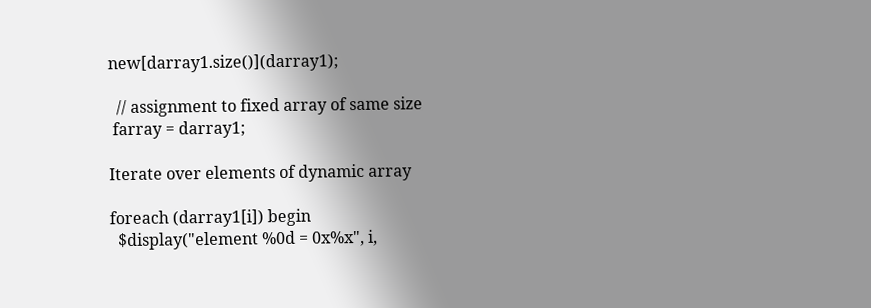new[darray1.size()](darray1);

  // assignment to fixed array of same size
 farray = darray1;

Iterate over elements of dynamic array

foreach (darray1[i]) begin
  $display("element %0d = 0x%x", i,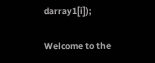darray1[i]);

Welcome to the